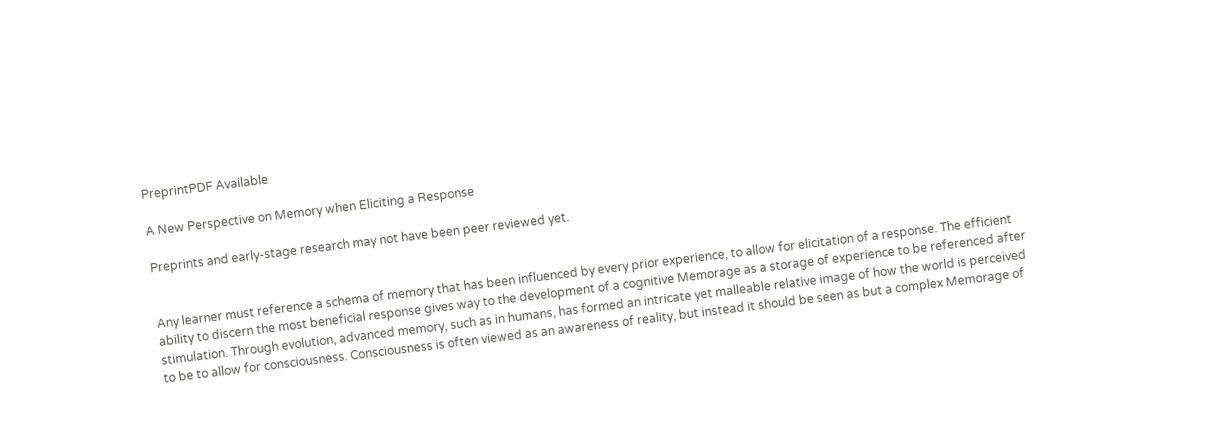PreprintPDF Available

A New Perspective on Memory when Eliciting a Response

Preprints and early-stage research may not have been peer reviewed yet.


Any learner must reference a schema of memory that has been influenced by every prior experience, to allow for elicitation of a response. The efficient ability to discern the most beneficial response gives way to the development of a cognitive Memorage as a storage of experience to be referenced after stimulation. Through evolution, advanced memory, such as in humans, has formed an intricate yet malleable relative image of how the world is perceived to be to allow for consciousness. Consciousness is often viewed as an awareness of reality, but instead it should be seen as but a complex Memorage of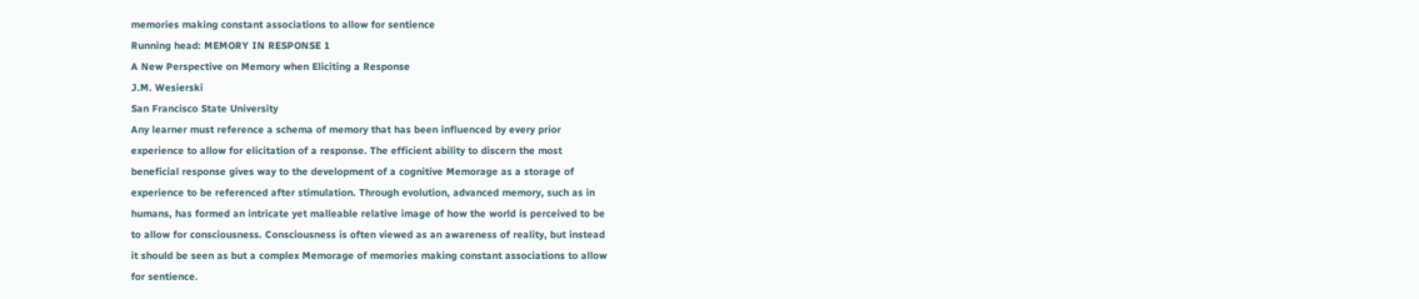memories making constant associations to allow for sentience
Running head: MEMORY IN RESPONSE 1
A New Perspective on Memory when Eliciting a Response
J.M. Wesierski
San Francisco State University
Any learner must reference a schema of memory that has been influenced by every prior
experience to allow for elicitation of a response. The efficient ability to discern the most
beneficial response gives way to the development of a cognitive Memorage as a storage of
experience to be referenced after stimulation. Through evolution, advanced memory, such as in
humans, has formed an intricate yet malleable relative image of how the world is perceived to be
to allow for consciousness. Consciousness is often viewed as an awareness of reality, but instead
it should be seen as but a complex Memorage of memories making constant associations to allow
for sentience.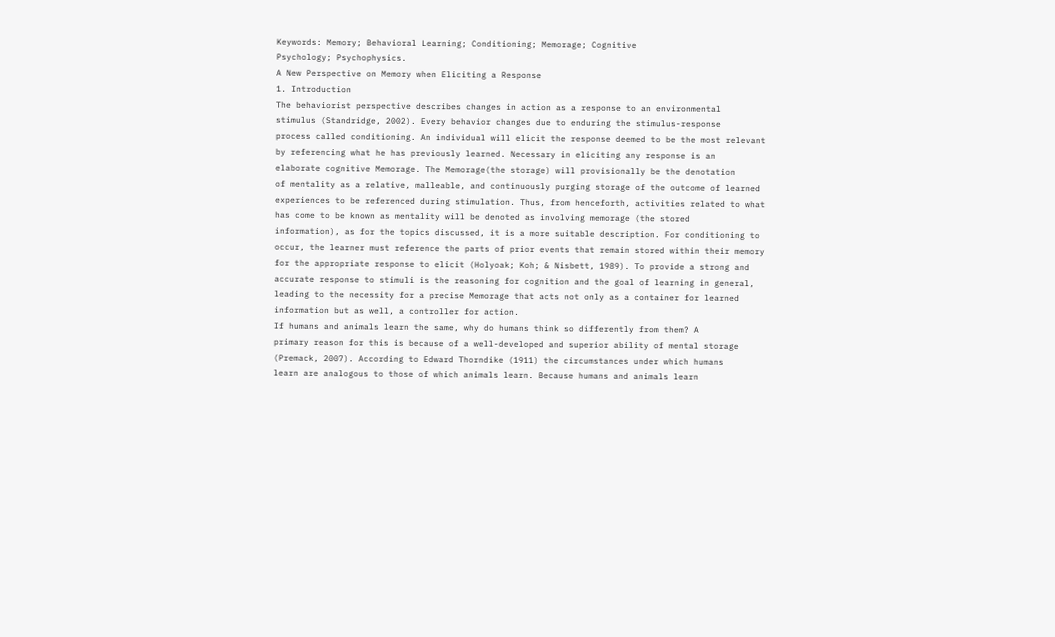Keywords: Memory; Behavioral Learning; Conditioning; Memorage; Cognitive
Psychology; Psychophysics.
A New Perspective on Memory when Eliciting a Response
1. Introduction
The behaviorist perspective describes changes in action as a response to an environmental
stimulus (Standridge, 2002). Every behavior changes due to enduring the stimulus-response
process called conditioning. An individual will elicit the response deemed to be the most relevant
by referencing what he has previously learned. Necessary in eliciting any response is an
elaborate cognitive Memorage. The Memorage(the storage) will provisionally be the denotation
of mentality as a relative, malleable, and continuously purging storage of the outcome of learned
experiences to be referenced during stimulation. Thus, from henceforth, activities related to what
has come to be known as mentality will be denoted as involving memorage (the stored
information), as for the topics discussed, it is a more suitable description. For conditioning to
occur, the learner must reference the parts of prior events that remain stored within their memory
for the appropriate response to elicit (Holyoak; Koh; & Nisbett, 1989). To provide a strong and
accurate response to stimuli is the reasoning for cognition and the goal of learning in general,
leading to the necessity for a precise Memorage that acts not only as a container for learned
information but as well, a controller for action.
If humans and animals learn the same, why do humans think so differently from them? A
primary reason for this is because of a well-developed and superior ability of mental storage
(Premack, 2007). According to Edward Thorndike (1911) the circumstances under which humans
learn are analogous to those of which animals learn. Because humans and animals learn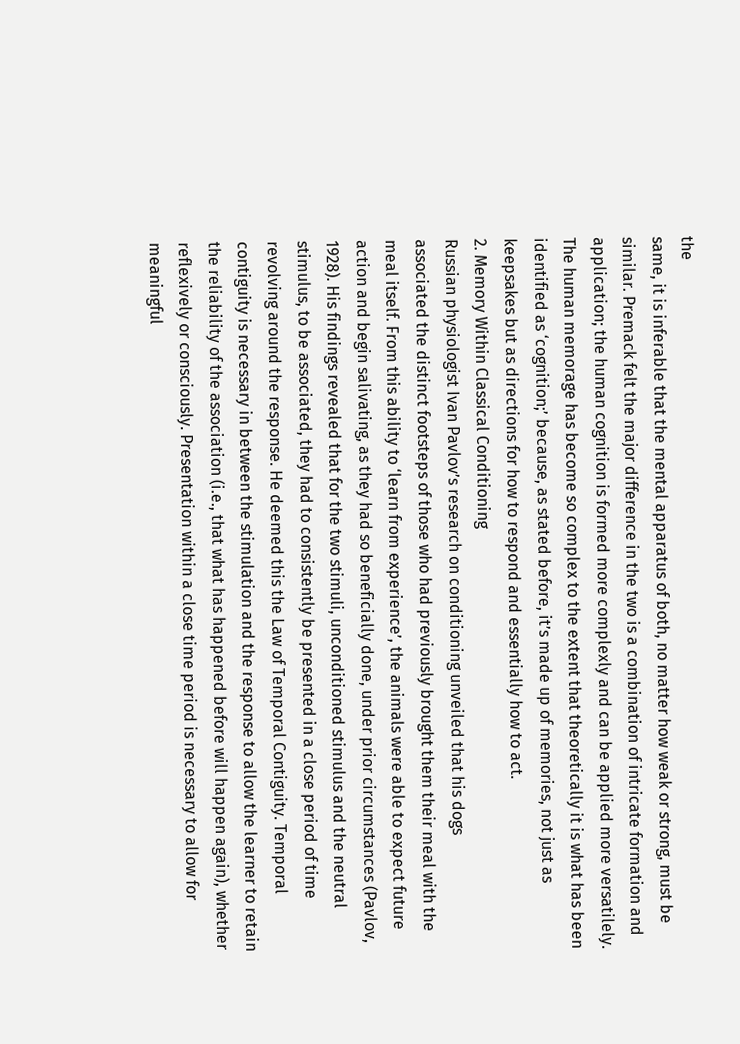the
same, it is inferable that the mental apparatus of both, no matter how weak or strong, must be
similar. Premack felt the major difference in the two is a combination of intricate formation and
application; the human cognition is formed more complexly and can be applied more versatilely.
The human memorage has become so complex to the extent that theoretically it is what has been
identified as ‘cognition;’ because, as stated before, it’s made up of memories, not just as
keepsakes but as directions for how to respond and essentially how to act.
2. Memory Within Classical Conditioning
Russian physiologist Ivan Pavlov’s research on conditioning unveiled that his dogs
associated the distinct footsteps of those who had previously brought them their meal with the
meal itself. From this ability to ‘learn from experience’, the animals were able to expect future
action and begin salivating, as they had so beneficially done, under prior circumstances (Pavlov,
1928). His findings revealed that for the two stimuli, unconditioned stimulus and the neutral
stimulus, to be associated, they had to consistently be presented in a close period of time
revolving around the response. He deemed this the Law of Temporal Contiguity. Temporal
contiguity is necessary in between the stimulation and the response to allow the learner to retain
the reliability of the association (i.e., that what has happened before will happen again), whether
reflexively or consciously. Presentation within a close time period is necessary to allow for
meaningful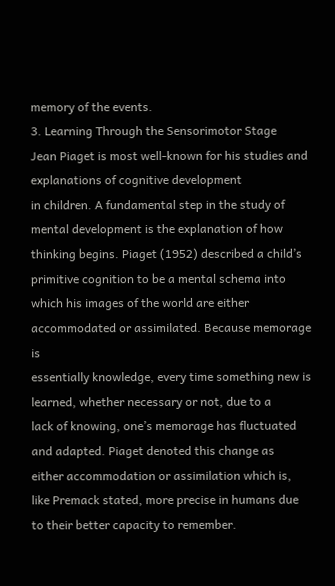memory of the events.
3. Learning Through the Sensorimotor Stage
Jean Piaget is most well-known for his studies and explanations of cognitive development
in children. A fundamental step in the study of mental development is the explanation of how
thinking begins. Piaget (1952) described a child’s primitive cognition to be a mental schema into
which his images of the world are either accommodated or assimilated. Because memorage is
essentially knowledge, every time something new is learned, whether necessary or not, due to a
lack of knowing, one’s memorage has fluctuated and adapted. Piaget denoted this change as
either accommodation or assimilation which is, like Premack stated, more precise in humans due
to their better capacity to remember.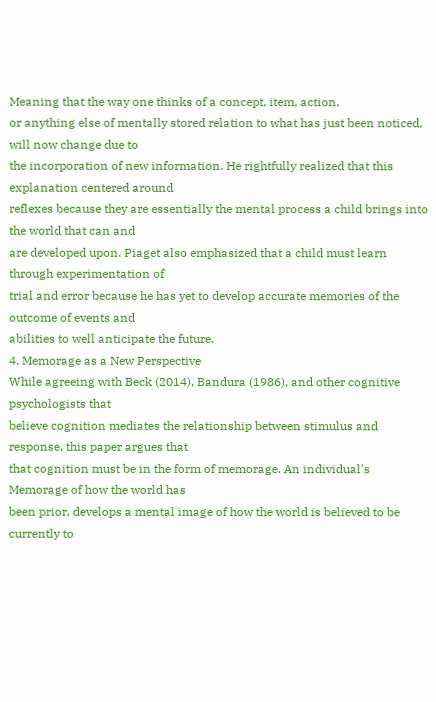Meaning that the way one thinks of a concept, item, action,
or anything else of mentally stored relation to what has just been noticed, will now change due to
the incorporation of new information. He rightfully realized that this explanation centered around
reflexes because they are essentially the mental process a child brings into the world that can and
are developed upon. Piaget also emphasized that a child must learn through experimentation of
trial and error because he has yet to develop accurate memories of the outcome of events and
abilities to well anticipate the future.
4. Memorage as a New Perspective
While agreeing with Beck (2014), Bandura (1986), and other cognitive psychologists that
believe cognition mediates the relationship between stimulus and response, this paper argues that
that cognition must be in the form of memorage. An individual's Memorage of how the world has
been prior, develops a mental image of how the world is believed to be currently to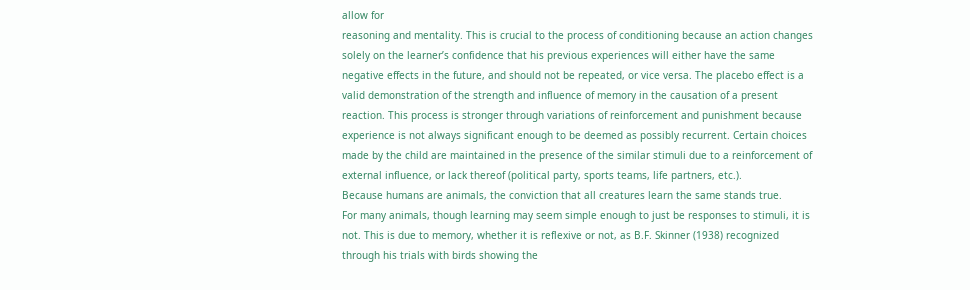allow for
reasoning and mentality. This is crucial to the process of conditioning because an action changes
solely on the learner’s confidence that his previous experiences will either have the same
negative effects in the future, and should not be repeated, or vice versa. The placebo effect is a
valid demonstration of the strength and influence of memory in the causation of a present
reaction. This process is stronger through variations of reinforcement and punishment because
experience is not always significant enough to be deemed as possibly recurrent. Certain choices
made by the child are maintained in the presence of the similar stimuli due to a reinforcement of
external influence, or lack thereof (political party, sports teams, life partners, etc.).
Because humans are animals, the conviction that all creatures learn the same stands true.
For many animals, though learning may seem simple enough to just be responses to stimuli, it is
not. This is due to memory, whether it is reflexive or not, as B.F. Skinner (1938) recognized
through his trials with birds showing the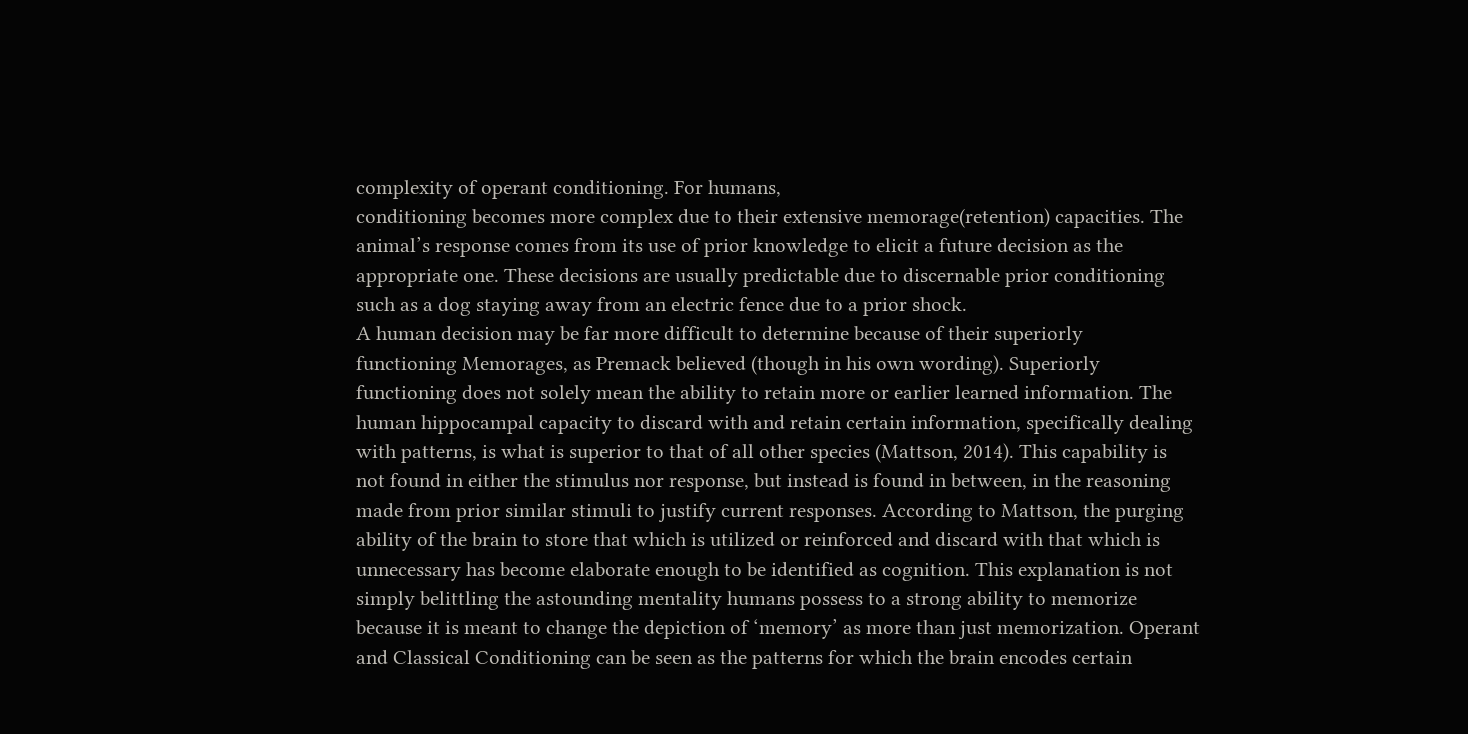complexity of operant conditioning. For humans,
conditioning becomes more complex due to their extensive memorage(retention) capacities. The
animal’s response comes from its use of prior knowledge to elicit a future decision as the
appropriate one. These decisions are usually predictable due to discernable prior conditioning
such as a dog staying away from an electric fence due to a prior shock.
A human decision may be far more difficult to determine because of their superiorly
functioning Memorages, as Premack believed (though in his own wording). Superiorly
functioning does not solely mean the ability to retain more or earlier learned information. The
human hippocampal capacity to discard with and retain certain information, specifically dealing
with patterns, is what is superior to that of all other species (Mattson, 2014). This capability is
not found in either the stimulus nor response, but instead is found in between, in the reasoning
made from prior similar stimuli to justify current responses. According to Mattson, the purging
ability of the brain to store that which is utilized or reinforced and discard with that which is
unnecessary has become elaborate enough to be identified as cognition. This explanation is not
simply belittling the astounding mentality humans possess to a strong ability to memorize
because it is meant to change the depiction of ‘memory’ as more than just memorization. Operant
and Classical Conditioning can be seen as the patterns for which the brain encodes certain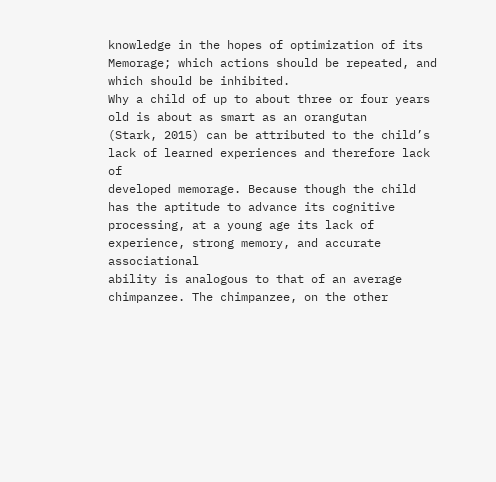knowledge in the hopes of optimization of its Memorage; which actions should be repeated, and
which should be inhibited.
Why a child of up to about three or four years old is about as smart as an orangutan
(Stark, 2015) can be attributed to the child’s lack of learned experiences and therefore lack of
developed memorage. Because though the child has the aptitude to advance its cognitive
processing, at a young age its lack of experience, strong memory, and accurate associational
ability is analogous to that of an average chimpanzee. The chimpanzee, on the other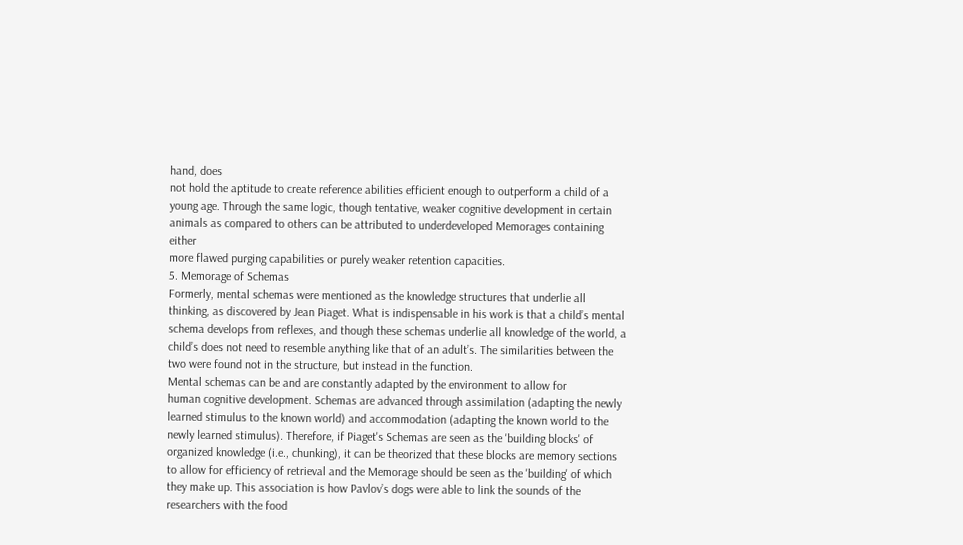hand, does
not hold the aptitude to create reference abilities efficient enough to outperform a child of a
young age. Through the same logic, though tentative, weaker cognitive development in certain
animals as compared to others can be attributed to underdeveloped Memorages containing either
more flawed purging capabilities or purely weaker retention capacities.
5. Memorage of Schemas
Formerly, mental schemas were mentioned as the knowledge structures that underlie all
thinking, as discovered by Jean Piaget. What is indispensable in his work is that a child’s mental
schema develops from reflexes, and though these schemas underlie all knowledge of the world, a
child’s does not need to resemble anything like that of an adult’s. The similarities between the
two were found not in the structure, but instead in the function.
Mental schemas can be and are constantly adapted by the environment to allow for
human cognitive development. Schemas are advanced through assimilation (adapting the newly
learned stimulus to the known world) and accommodation (adapting the known world to the
newly learned stimulus). Therefore, if Piaget's Schemas are seen as the 'building blocks' of
organized knowledge (i.e., chunking), it can be theorized that these blocks are memory sections
to allow for efficiency of retrieval and the Memorage should be seen as the 'building' of which
they make up. This association is how Pavlov’s dogs were able to link the sounds of the
researchers with the food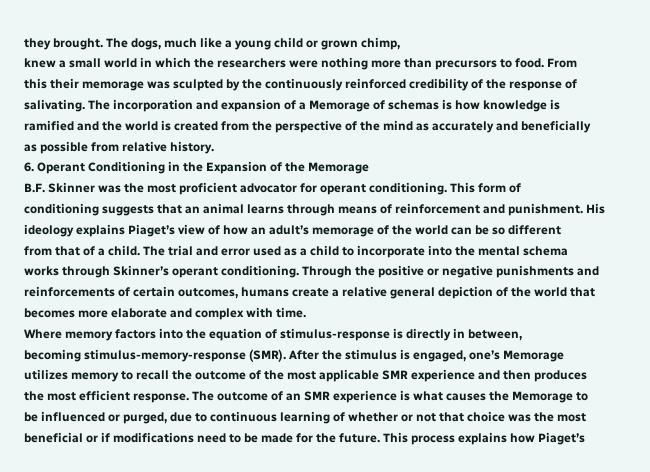they brought. The dogs, much like a young child or grown chimp,
knew a small world in which the researchers were nothing more than precursors to food. From
this their memorage was sculpted by the continuously reinforced credibility of the response of
salivating. The incorporation and expansion of a Memorage of schemas is how knowledge is
ramified and the world is created from the perspective of the mind as accurately and beneficially
as possible from relative history.
6. Operant Conditioning in the Expansion of the Memorage
B.F. Skinner was the most proficient advocator for operant conditioning. This form of
conditioning suggests that an animal learns through means of reinforcement and punishment. His
ideology explains Piaget’s view of how an adult’s memorage of the world can be so different
from that of a child. The trial and error used as a child to incorporate into the mental schema
works through Skinner’s operant conditioning. Through the positive or negative punishments and
reinforcements of certain outcomes, humans create a relative general depiction of the world that
becomes more elaborate and complex with time.
Where memory factors into the equation of stimulus-response is directly in between,
becoming stimulus-memory-response (SMR). After the stimulus is engaged, one’s Memorage
utilizes memory to recall the outcome of the most applicable SMR experience and then produces
the most efficient response. The outcome of an SMR experience is what causes the Memorage to
be influenced or purged, due to continuous learning of whether or not that choice was the most
beneficial or if modifications need to be made for the future. This process explains how Piaget’s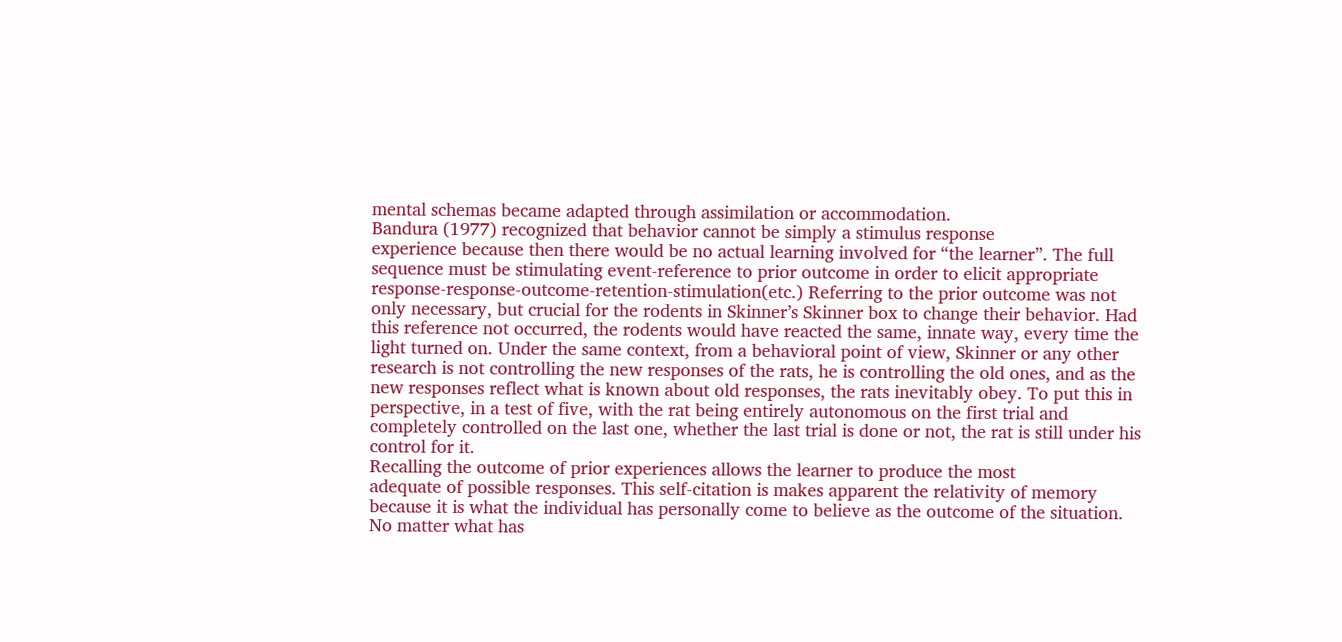mental schemas became adapted through assimilation or accommodation.
Bandura (1977) recognized that behavior cannot be simply a stimulus response
experience because then there would be no actual learning involved for “the learner”. The full
sequence must be stimulating event-reference to prior outcome in order to elicit appropriate
response-response-outcome-retention-stimulation(etc.) Referring to the prior outcome was not
only necessary, but crucial for the rodents in Skinner’s Skinner box to change their behavior. Had
this reference not occurred, the rodents would have reacted the same, innate way, every time the
light turned on. Under the same context, from a behavioral point of view, Skinner or any other
research is not controlling the new responses of the rats, he is controlling the old ones, and as the
new responses reflect what is known about old responses, the rats inevitably obey. To put this in
perspective, in a test of five, with the rat being entirely autonomous on the first trial and
completely controlled on the last one, whether the last trial is done or not, the rat is still under his
control for it.
Recalling the outcome of prior experiences allows the learner to produce the most
adequate of possible responses. This self-citation is makes apparent the relativity of memory
because it is what the individual has personally come to believe as the outcome of the situation.
No matter what has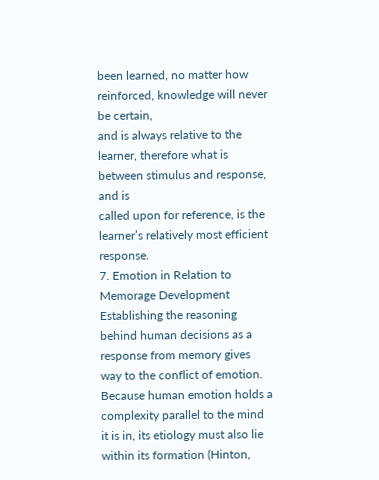been learned, no matter how reinforced, knowledge will never be certain,
and is always relative to the learner, therefore what is between stimulus and response, and is
called upon for reference, is the learner’s relatively most efficient response.
7. Emotion in Relation to Memorage Development
Establishing the reasoning behind human decisions as a response from memory gives
way to the conflict of emotion. Because human emotion holds a complexity parallel to the mind
it is in, its etiology must also lie within its formation (Hinton,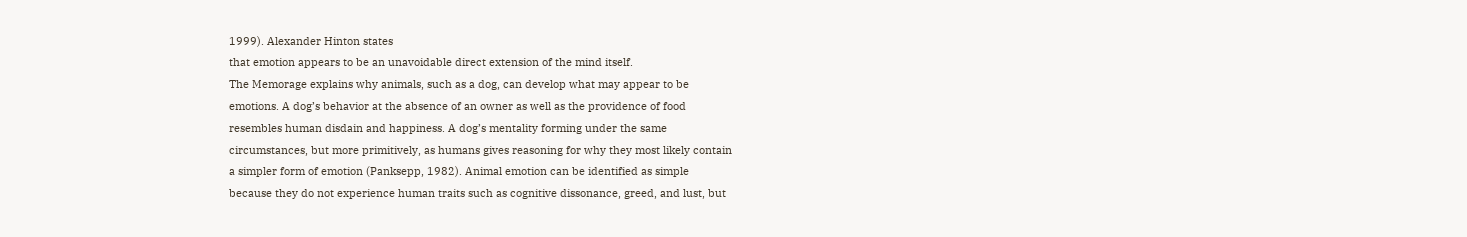1999). Alexander Hinton states
that emotion appears to be an unavoidable direct extension of the mind itself.
The Memorage explains why animals, such as a dog, can develop what may appear to be
emotions. A dog’s behavior at the absence of an owner as well as the providence of food
resembles human disdain and happiness. A dog’s mentality forming under the same
circumstances, but more primitively, as humans gives reasoning for why they most likely contain
a simpler form of emotion (Panksepp, 1982). Animal emotion can be identified as simple
because they do not experience human traits such as cognitive dissonance, greed, and lust, but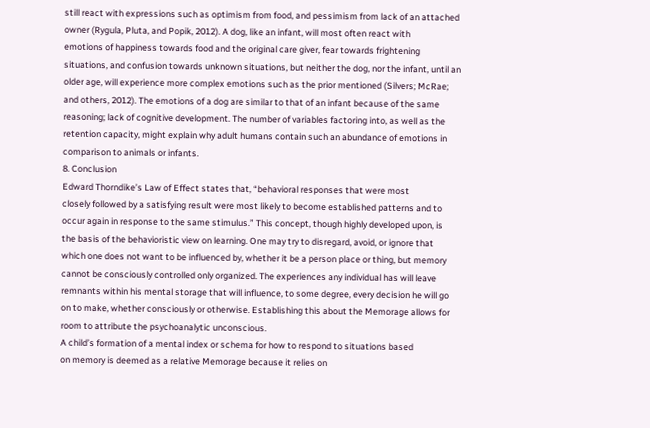still react with expressions such as optimism from food, and pessimism from lack of an attached
owner (Rygula, Pluta, and Popik, 2012). A dog, like an infant, will most often react with
emotions of happiness towards food and the original care giver, fear towards frightening
situations, and confusion towards unknown situations, but neither the dog, nor the infant, until an
older age, will experience more complex emotions such as the prior mentioned (Silvers; McRae;
and others, 2012). The emotions of a dog are similar to that of an infant because of the same
reasoning; lack of cognitive development. The number of variables factoring into, as well as the
retention capacity, might explain why adult humans contain such an abundance of emotions in
comparison to animals or infants.
8. Conclusion
Edward Thorndike’s Law of Effect states that, “behavioral responses that were most
closely followed by a satisfying result were most likely to become established patterns and to
occur again in response to the same stimulus.” This concept, though highly developed upon, is
the basis of the behavioristic view on learning. One may try to disregard, avoid, or ignore that
which one does not want to be influenced by, whether it be a person place or thing, but memory
cannot be consciously controlled only organized. The experiences any individual has will leave
remnants within his mental storage that will influence, to some degree, every decision he will go
on to make, whether consciously or otherwise. Establishing this about the Memorage allows for
room to attribute the psychoanalytic unconscious.
A child’s formation of a mental index or schema for how to respond to situations based
on memory is deemed as a relative Memorage because it relies on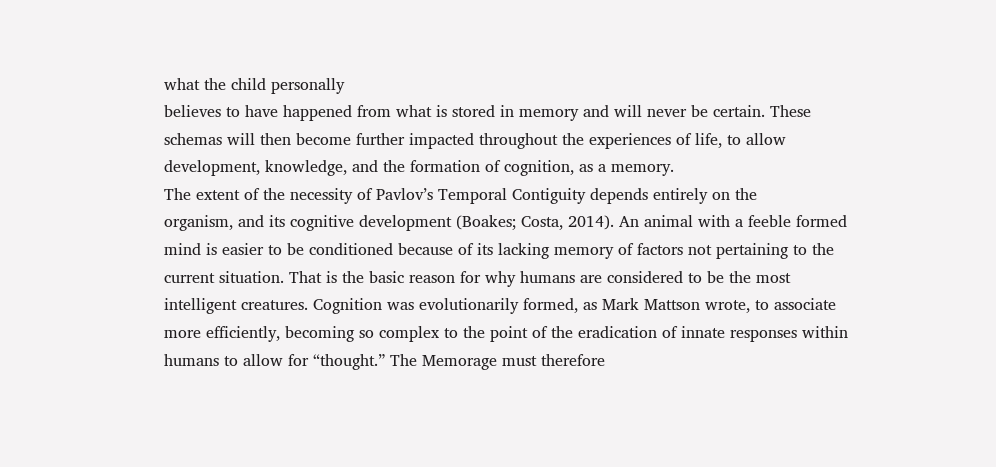what the child personally
believes to have happened from what is stored in memory and will never be certain. These
schemas will then become further impacted throughout the experiences of life, to allow
development, knowledge, and the formation of cognition, as a memory.
The extent of the necessity of Pavlov’s Temporal Contiguity depends entirely on the
organism, and its cognitive development (Boakes; Costa, 2014). An animal with a feeble formed
mind is easier to be conditioned because of its lacking memory of factors not pertaining to the
current situation. That is the basic reason for why humans are considered to be the most
intelligent creatures. Cognition was evolutionarily formed, as Mark Mattson wrote, to associate
more efficiently, becoming so complex to the point of the eradication of innate responses within
humans to allow for “thought.” The Memorage must therefore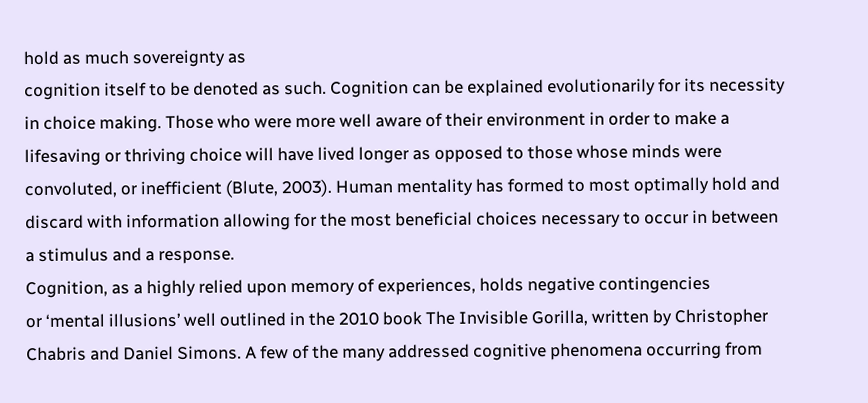hold as much sovereignty as
cognition itself to be denoted as such. Cognition can be explained evolutionarily for its necessity
in choice making. Those who were more well aware of their environment in order to make a
lifesaving or thriving choice will have lived longer as opposed to those whose minds were
convoluted, or inefficient (Blute, 2003). Human mentality has formed to most optimally hold and
discard with information allowing for the most beneficial choices necessary to occur in between
a stimulus and a response.
Cognition, as a highly relied upon memory of experiences, holds negative contingencies
or ‘mental illusions’ well outlined in the 2010 book The Invisible Gorilla, written by Christopher
Chabris and Daniel Simons. A few of the many addressed cognitive phenomena occurring from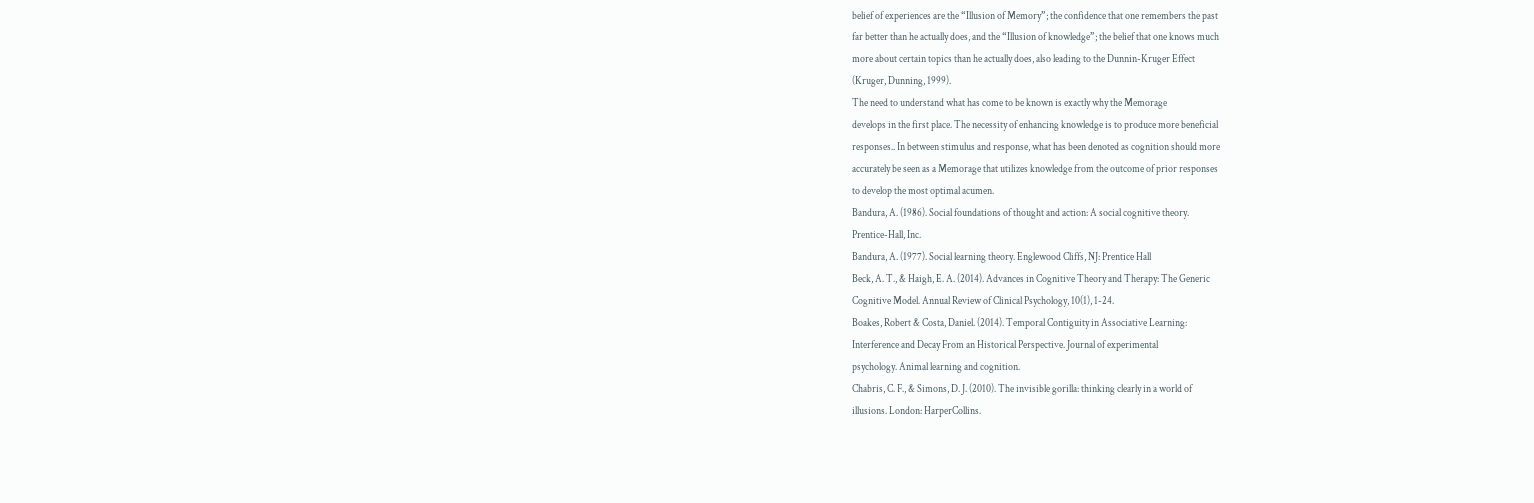belief of experiences are the “Illusion of Memory”; the confidence that one remembers the past
far better than he actually does, and the “Illusion of knowledge”; the belief that one knows much
more about certain topics than he actually does, also leading to the Dunnin-Kruger Effect
(Kruger, Dunning, 1999).
The need to understand what has come to be known is exactly why the Memorage
develops in the first place. The necessity of enhancing knowledge is to produce more beneficial
responses.. In between stimulus and response, what has been denoted as cognition should more
accurately be seen as a Memorage that utilizes knowledge from the outcome of prior responses
to develop the most optimal acumen.
Bandura, A. (1986). Social foundations of thought and action: A social cognitive theory.
Prentice-Hall, Inc.
Bandura, A. (1977). Social learning theory. Englewood Cliffs, NJ: Prentice Hall
Beck, A. T., & Haigh, E. A. (2014). Advances in Cognitive Theory and Therapy: The Generic
Cognitive Model. Annual Review of Clinical Psychology, 10(1), 1-24.
Boakes, Robert & Costa, Daniel. (2014). Temporal Contiguity in Associative Learning:
Interference and Decay From an Historical Perspective. Journal of experimental
psychology. Animal learning and cognition.
Chabris, C. F., & Simons, D. J. (2010). The invisible gorilla: thinking clearly in a world of
illusions. London: HarperCollins.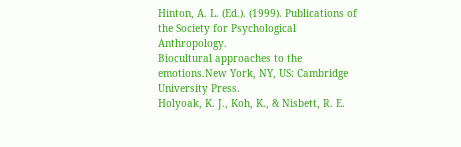Hinton, A. L. (Ed.). (1999). Publications of the Society for Psychological Anthropology.
Biocultural approaches to the emotions.New York, NY, US: Cambridge University Press.
Holyoak, K. J., Koh, K., & Nisbett, R. E.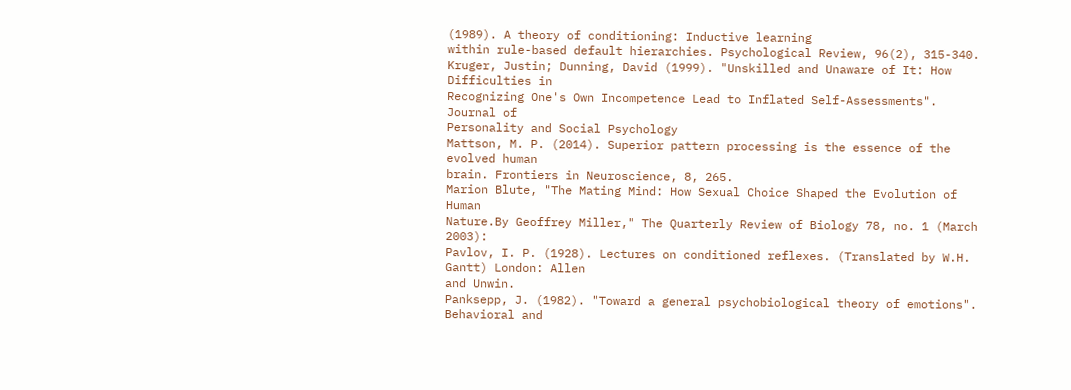(1989). A theory of conditioning: Inductive learning
within rule-based default hierarchies. Psychological Review, 96(2), 315-340.
Kruger, Justin; Dunning, David (1999). "Unskilled and Unaware of It: How Difficulties in
Recognizing One's Own Incompetence Lead to Inflated Self-Assessments". Journal of
Personality and Social Psychology
Mattson, M. P. (2014). Superior pattern processing is the essence of the evolved human
brain. Frontiers in Neuroscience, 8, 265.
Marion Blute, "The Mating Mind: How Sexual Choice Shaped the Evolution of Human
Nature.By Geoffrey Miller," The Quarterly Review of Biology 78, no. 1 (March 2003):
Pavlov, I. P. (1928). Lectures on conditioned reflexes. (Translated by W.H. Gantt) London: Allen
and Unwin.
Panksepp, J. (1982). "Toward a general psychobiological theory of emotions". Behavioral and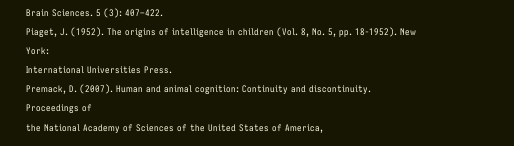Brain Sciences. 5 (3): 407–422.
Piaget, J. (1952). The origins of intelligence in children (Vol. 8, No. 5, pp. 18-1952). New York:
International Universities Press.
Premack, D. (2007). Human and animal cognition: Continuity and discontinuity. Proceedings of
the National Academy of Sciences of the United States of America,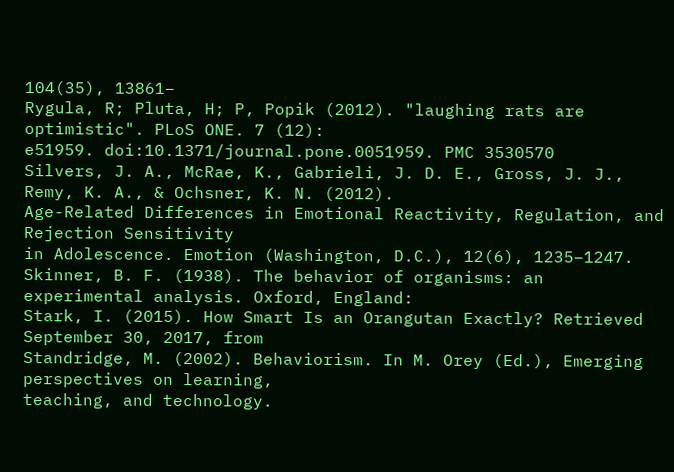104(35), 13861–
Rygula, R; Pluta, H; P, Popik (2012). "laughing rats are optimistic". PLoS ONE. 7 (12):
e51959. doi:10.1371/journal.pone.0051959. PMC 3530570
Silvers, J. A., McRae, K., Gabrieli, J. D. E., Gross, J. J., Remy, K. A., & Ochsner, K. N. (2012).
Age-Related Differences in Emotional Reactivity, Regulation, and Rejection Sensitivity
in Adolescence. Emotion (Washington, D.C.), 12(6), 1235–1247.
Skinner, B. F. (1938). The behavior of organisms: an experimental analysis. Oxford, England:
Stark, I. (2015). How Smart Is an Orangutan Exactly? Retrieved September 30, 2017, from
Standridge, M. (2002). Behaviorism. In M. Orey (Ed.), Emerging perspectives on learning,
teaching, and technology.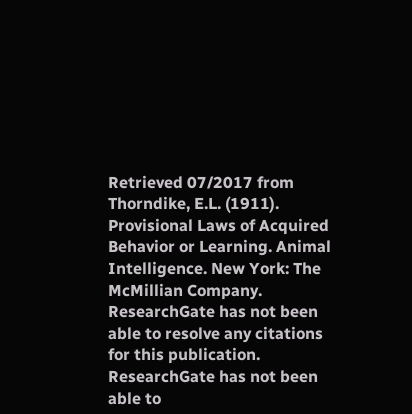Retrieved 07/2017 from
Thorndike, E.L. (1911). Provisional Laws of Acquired Behavior or Learning. Animal
Intelligence. New York: The McMillian Company.
ResearchGate has not been able to resolve any citations for this publication.
ResearchGate has not been able to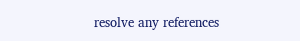resolve any references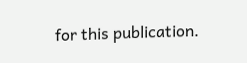for this publication.